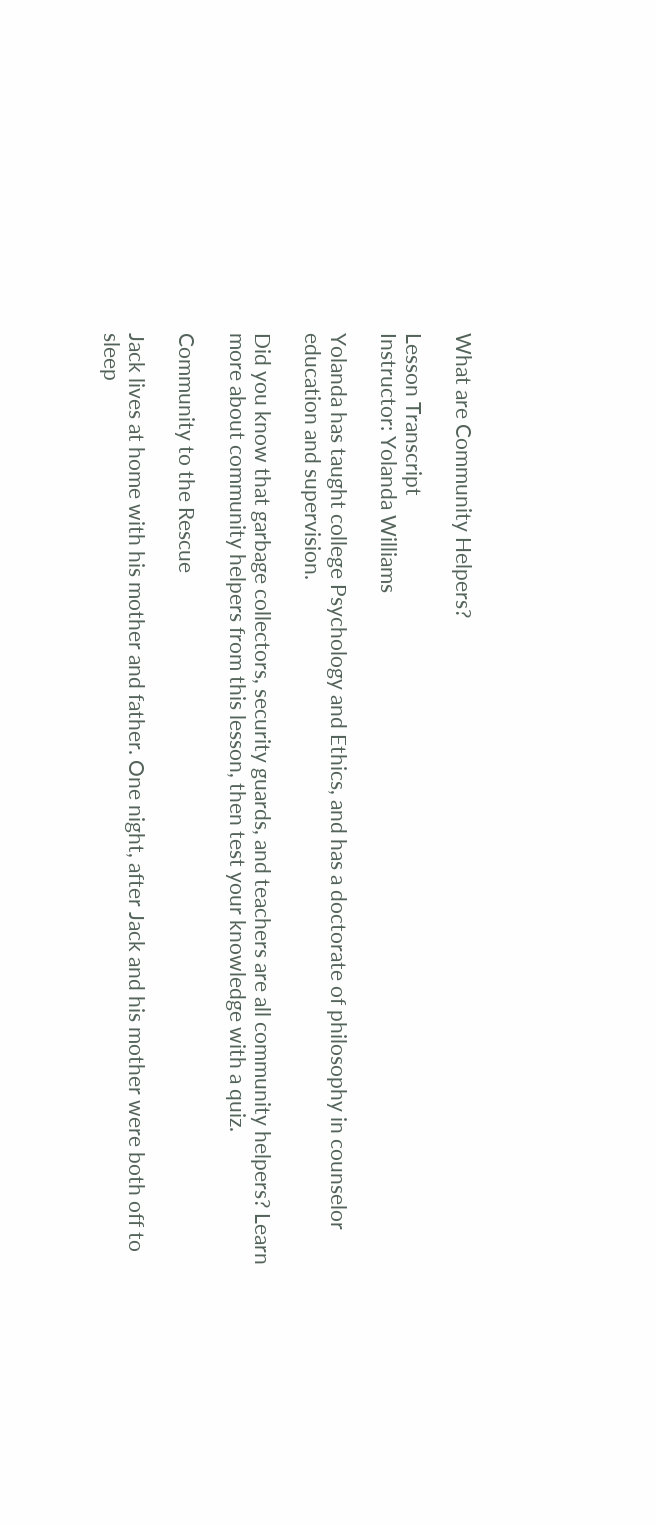What are Community Helpers?

Lesson Transcript
Instructor: Yolanda Williams

Yolanda has taught college Psychology and Ethics, and has a doctorate of philosophy in counselor education and supervision.

Did you know that garbage collectors, security guards, and teachers are all community helpers? Learn more about community helpers from this lesson, then test your knowledge with a quiz.

Community to the Rescue

Jack lives at home with his mother and father. One night, after Jack and his mother were both off to sleep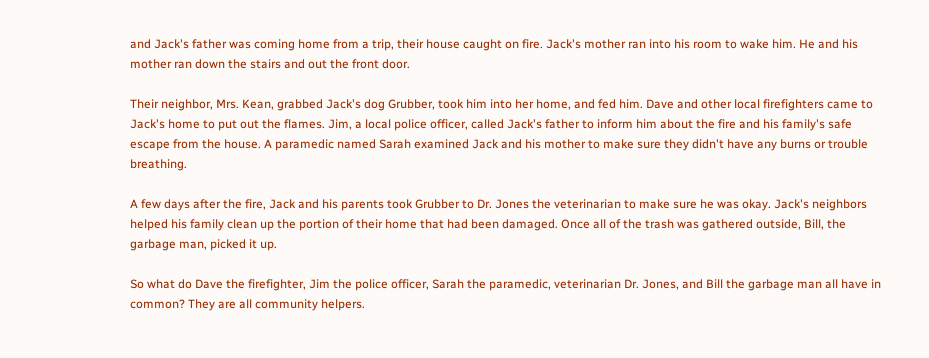and Jack's father was coming home from a trip, their house caught on fire. Jack's mother ran into his room to wake him. He and his mother ran down the stairs and out the front door.

Their neighbor, Mrs. Kean, grabbed Jack's dog Grubber, took him into her home, and fed him. Dave and other local firefighters came to Jack's home to put out the flames. Jim, a local police officer, called Jack's father to inform him about the fire and his family's safe escape from the house. A paramedic named Sarah examined Jack and his mother to make sure they didn't have any burns or trouble breathing.

A few days after the fire, Jack and his parents took Grubber to Dr. Jones the veterinarian to make sure he was okay. Jack's neighbors helped his family clean up the portion of their home that had been damaged. Once all of the trash was gathered outside, Bill, the garbage man, picked it up.

So what do Dave the firefighter, Jim the police officer, Sarah the paramedic, veterinarian Dr. Jones, and Bill the garbage man all have in common? They are all community helpers.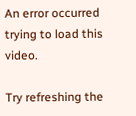An error occurred trying to load this video.

Try refreshing the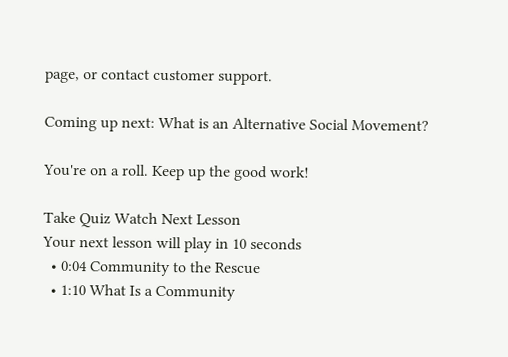page, or contact customer support.

Coming up next: What is an Alternative Social Movement?

You're on a roll. Keep up the good work!

Take Quiz Watch Next Lesson
Your next lesson will play in 10 seconds
  • 0:04 Community to the Rescue
  • 1:10 What Is a Community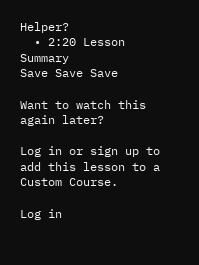Helper?
  • 2:20 Lesson Summary
Save Save Save

Want to watch this again later?

Log in or sign up to add this lesson to a Custom Course.

Log in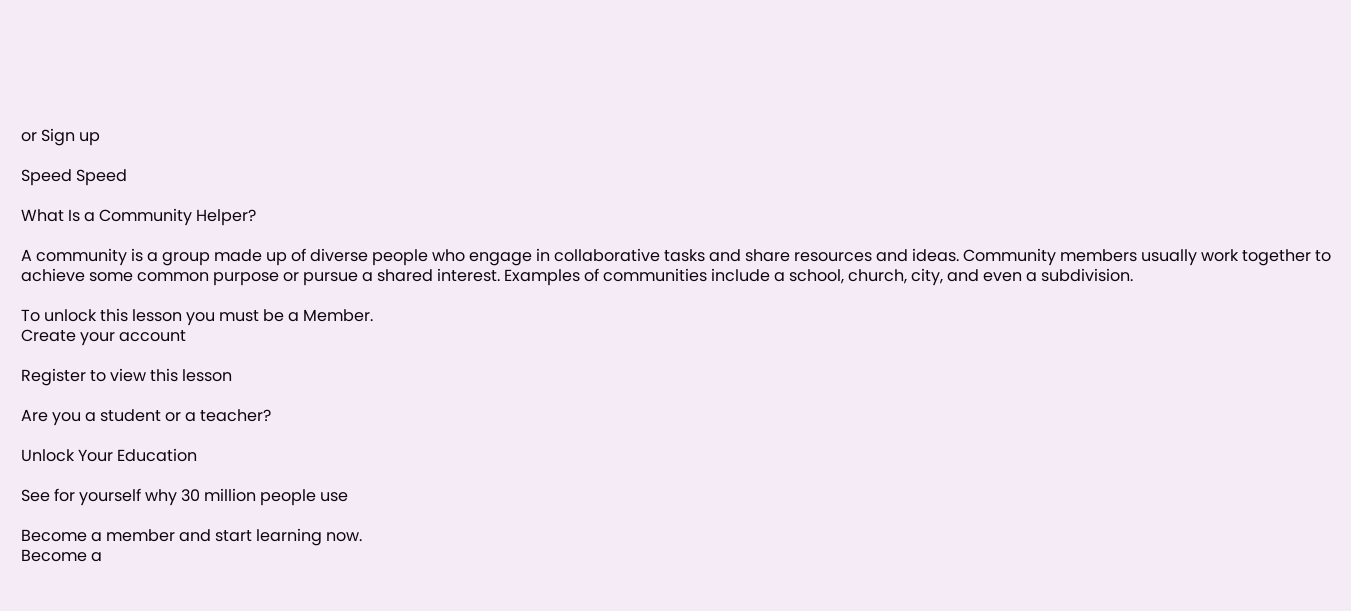or Sign up

Speed Speed

What Is a Community Helper?

A community is a group made up of diverse people who engage in collaborative tasks and share resources and ideas. Community members usually work together to achieve some common purpose or pursue a shared interest. Examples of communities include a school, church, city, and even a subdivision.

To unlock this lesson you must be a Member.
Create your account

Register to view this lesson

Are you a student or a teacher?

Unlock Your Education

See for yourself why 30 million people use

Become a member and start learning now.
Become a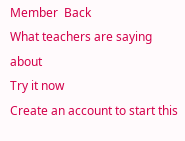Member  Back
What teachers are saying about
Try it now
Create an account to start this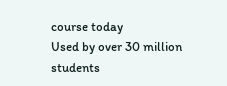course today
Used by over 30 million students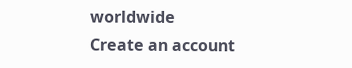worldwide
Create an account